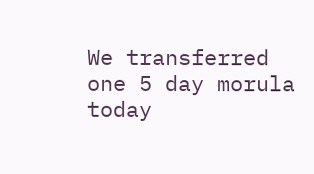We transferred one 5 day morula today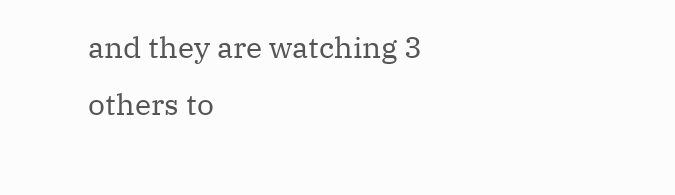and they are watching 3 others to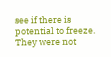see if there is potential to freeze. They were not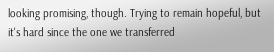looking promising, though. Trying to remain hopeful, but it's hard since the one we transferred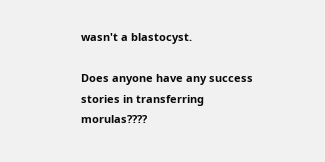wasn't a blastocyst.

Does anyone have any success stories in transferring morulas????